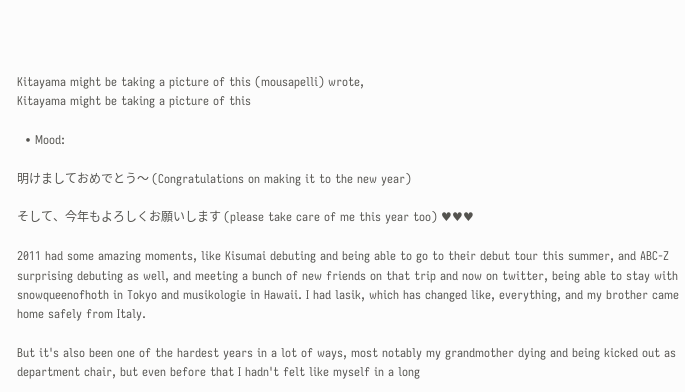Kitayama might be taking a picture of this (mousapelli) wrote,
Kitayama might be taking a picture of this

  • Mood:

明けましておめでとう〜 (Congratulations on making it to the new year)

そして、今年もよろしくお願いします (please take care of me this year too) ♥♥♥

2011 had some amazing moments, like Kisumai debuting and being able to go to their debut tour this summer, and ABC-Z surprising debuting as well, and meeting a bunch of new friends on that trip and now on twitter, being able to stay with snowqueenofhoth in Tokyo and musikologie in Hawaii. I had lasik, which has changed like, everything, and my brother came home safely from Italy.

But it's also been one of the hardest years in a lot of ways, most notably my grandmother dying and being kicked out as department chair, but even before that I hadn't felt like myself in a long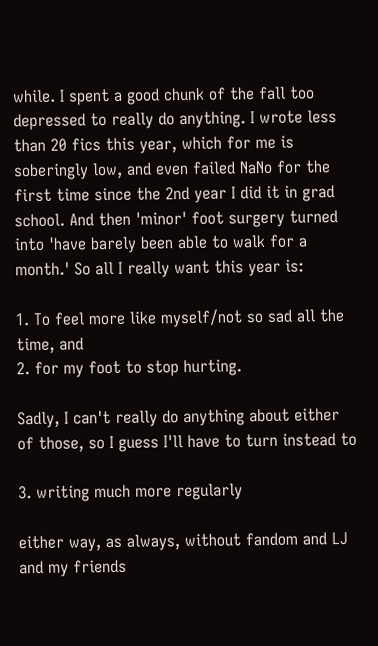while. I spent a good chunk of the fall too depressed to really do anything. I wrote less than 20 fics this year, which for me is soberingly low, and even failed NaNo for the first time since the 2nd year I did it in grad school. And then 'minor' foot surgery turned into 'have barely been able to walk for a month.' So all I really want this year is:

1. To feel more like myself/not so sad all the time, and
2. for my foot to stop hurting.

Sadly, I can't really do anything about either of those, so I guess I'll have to turn instead to

3. writing much more regularly

either way, as always, without fandom and LJ and my friends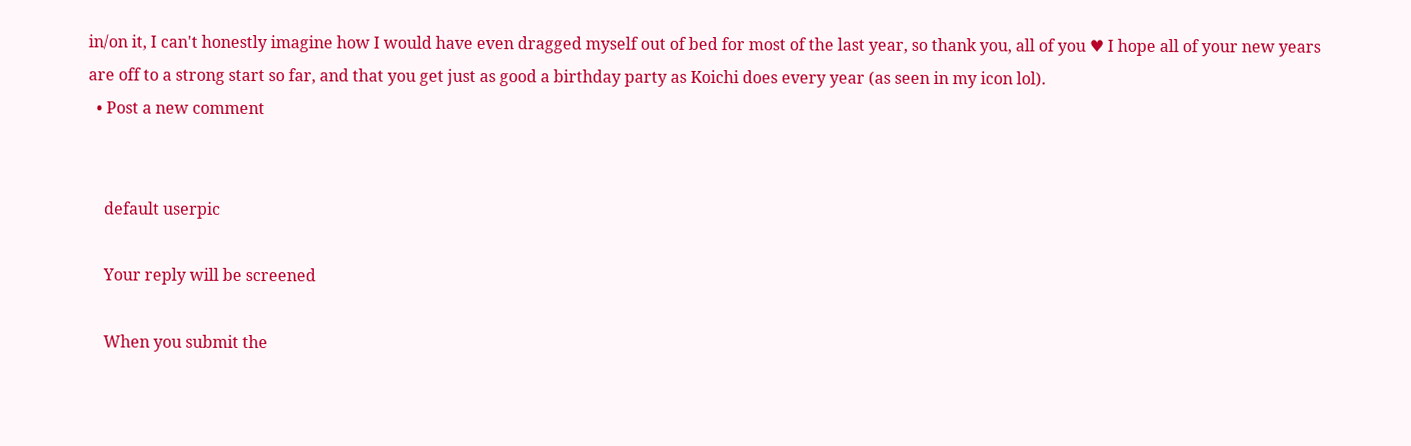in/on it, I can't honestly imagine how I would have even dragged myself out of bed for most of the last year, so thank you, all of you ♥ I hope all of your new years are off to a strong start so far, and that you get just as good a birthday party as Koichi does every year (as seen in my icon lol).
  • Post a new comment


    default userpic

    Your reply will be screened

    When you submit the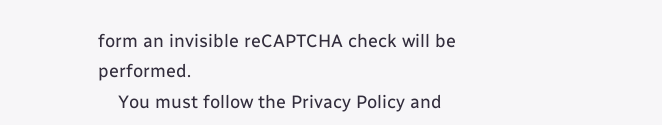form an invisible reCAPTCHA check will be performed.
    You must follow the Privacy Policy and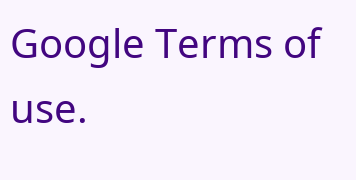Google Terms of use.